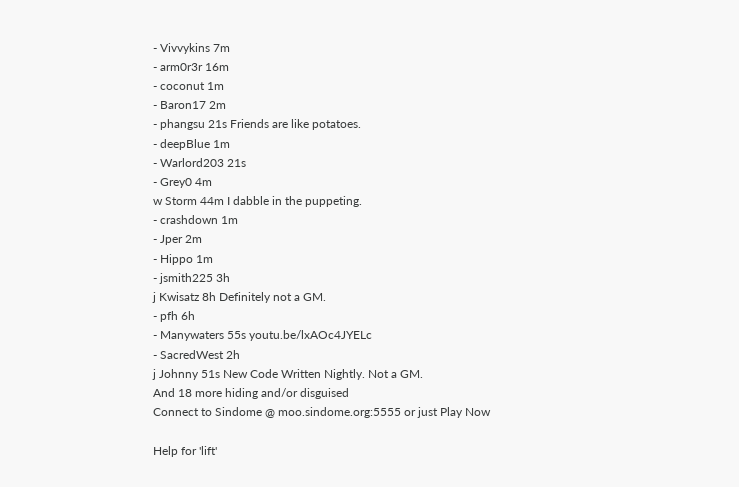- Vivvykins 7m
- arm0r3r 16m
- coconut 1m
- Baron17 2m
- phangsu 21s Friends are like potatoes.
- deepBlue 1m
- Warlord203 21s
- Grey0 4m
w Storm 44m I dabble in the puppeting.
- crashdown 1m
- Jper 2m
- Hippo 1m
- jsmith225 3h
j Kwisatz 8h Definitely not a GM.
- pfh 6h
- Manywaters 55s youtu.be/lxAOc4JYELc
- SacredWest 2h
j Johnny 51s New Code Written Nightly. Not a GM.
And 18 more hiding and/or disguised
Connect to Sindome @ moo.sindome.org:5555 or just Play Now

Help for 'lift'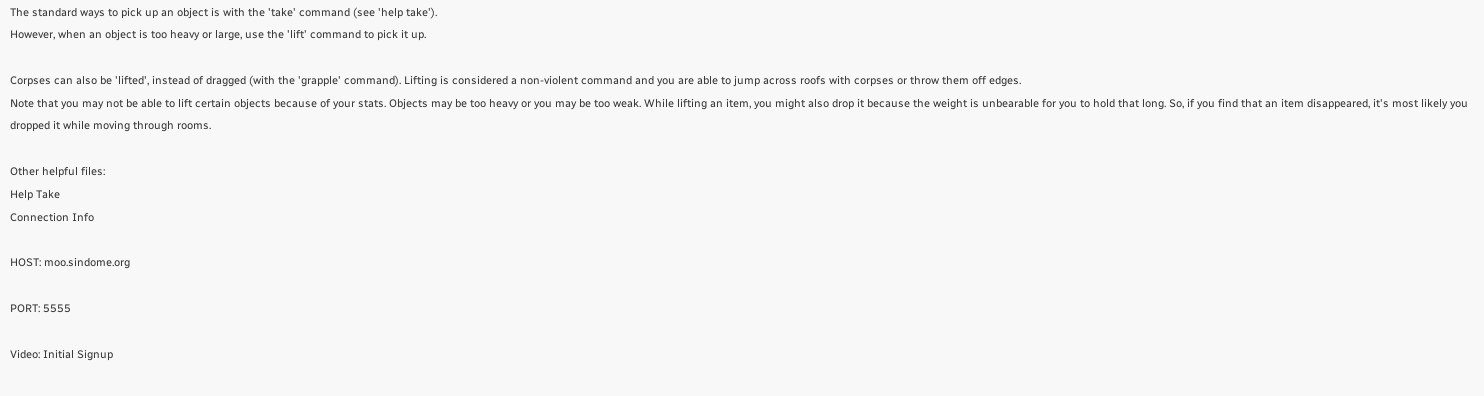The standard ways to pick up an object is with the 'take' command (see 'help take').
However, when an object is too heavy or large, use the 'lift' command to pick it up.

Corpses can also be 'lifted', instead of dragged (with the 'grapple' command). Lifting is considered a non-violent command and you are able to jump across roofs with corpses or throw them off edges.
Note that you may not be able to lift certain objects because of your stats. Objects may be too heavy or you may be too weak. While lifting an item, you might also drop it because the weight is unbearable for you to hold that long. So, if you find that an item disappeared, it's most likely you dropped it while moving through rooms.

Other helpful files:
Help Take
Connection Info

HOST: moo.sindome.org

PORT: 5555

Video: Initial Signup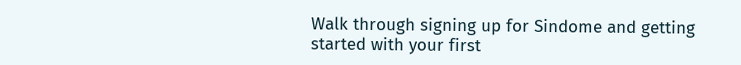Walk through signing up for Sindome and getting started with your first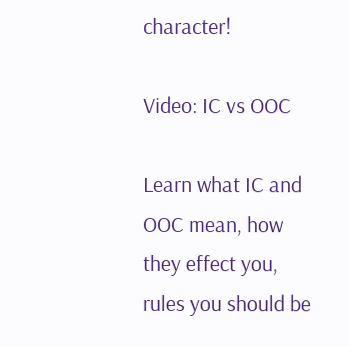character!

Video: IC vs OOC

Learn what IC and OOC mean, how they effect you, rules you should be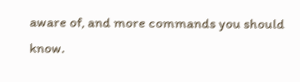aware of, and more commands you should know.